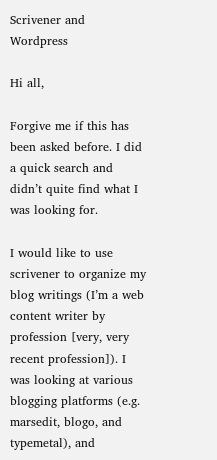Scrivener and Wordpress

Hi all,

Forgive me if this has been asked before. I did a quick search and didn’t quite find what I was looking for.

I would like to use scrivener to organize my blog writings (I’m a web content writer by profession [very, very recent profession]). I was looking at various blogging platforms (e.g. marsedit, blogo, and typemetal), and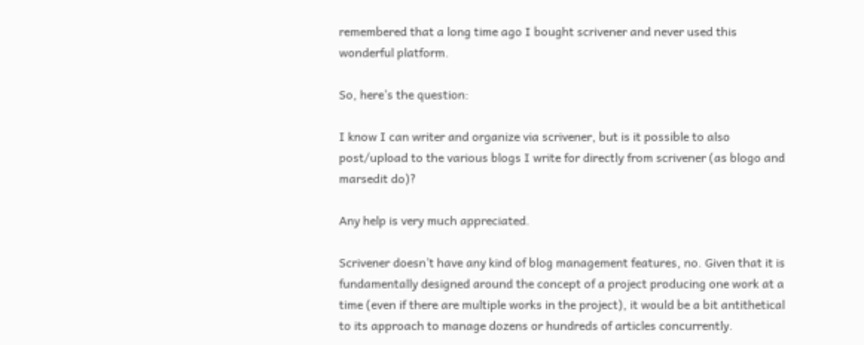remembered that a long time ago I bought scrivener and never used this wonderful platform.

So, here’s the question:

I know I can writer and organize via scrivener, but is it possible to also post/upload to the various blogs I write for directly from scrivener (as blogo and marsedit do)?

Any help is very much appreciated.

Scrivener doesn’t have any kind of blog management features, no. Given that it is fundamentally designed around the concept of a project producing one work at a time (even if there are multiple works in the project), it would be a bit antithetical to its approach to manage dozens or hundreds of articles concurrently.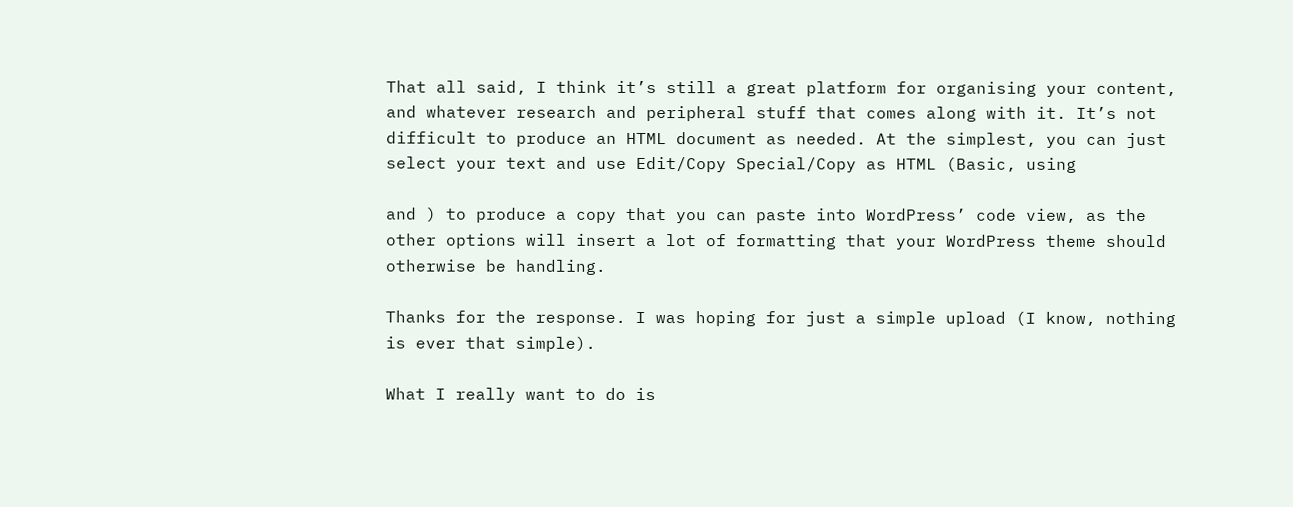That all said, I think it’s still a great platform for organising your content, and whatever research and peripheral stuff that comes along with it. It’s not difficult to produce an HTML document as needed. At the simplest, you can just select your text and use Edit/Copy Special/Copy as HTML (Basic, using

and ) to produce a copy that you can paste into WordPress’ code view, as the other options will insert a lot of formatting that your WordPress theme should otherwise be handling.

Thanks for the response. I was hoping for just a simple upload (I know, nothing is ever that simple).

What I really want to do is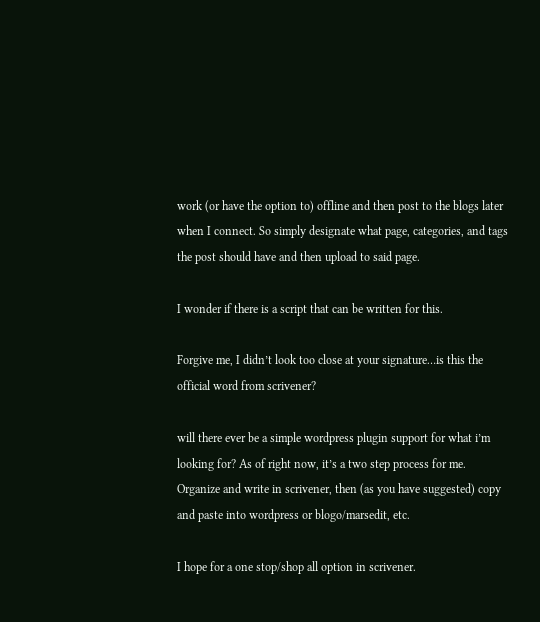work (or have the option to) offline and then post to the blogs later when I connect. So simply designate what page, categories, and tags the post should have and then upload to said page.

I wonder if there is a script that can be written for this.

Forgive me, I didn’t look too close at your signature…is this the official word from scrivener?

will there ever be a simple wordpress plugin support for what i’m looking for? As of right now, it’s a two step process for me. Organize and write in scrivener, then (as you have suggested) copy and paste into wordpress or blogo/marsedit, etc.

I hope for a one stop/shop all option in scrivener.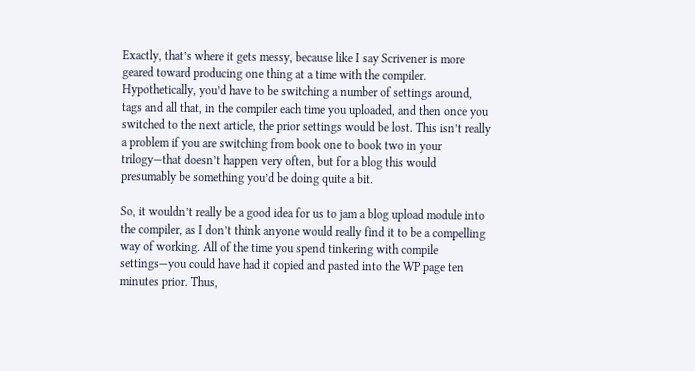Exactly, that’s where it gets messy, because like I say Scrivener is more geared toward producing one thing at a time with the compiler. Hypothetically, you’d have to be switching a number of settings around, tags and all that, in the compiler each time you uploaded, and then once you switched to the next article, the prior settings would be lost. This isn’t really a problem if you are switching from book one to book two in your trilogy—that doesn’t happen very often, but for a blog this would presumably be something you’d be doing quite a bit.

So, it wouldn’t really be a good idea for us to jam a blog upload module into the compiler, as I don’t think anyone would really find it to be a compelling way of working. All of the time you spend tinkering with compile settings—you could have had it copied and pasted into the WP page ten minutes prior. Thus,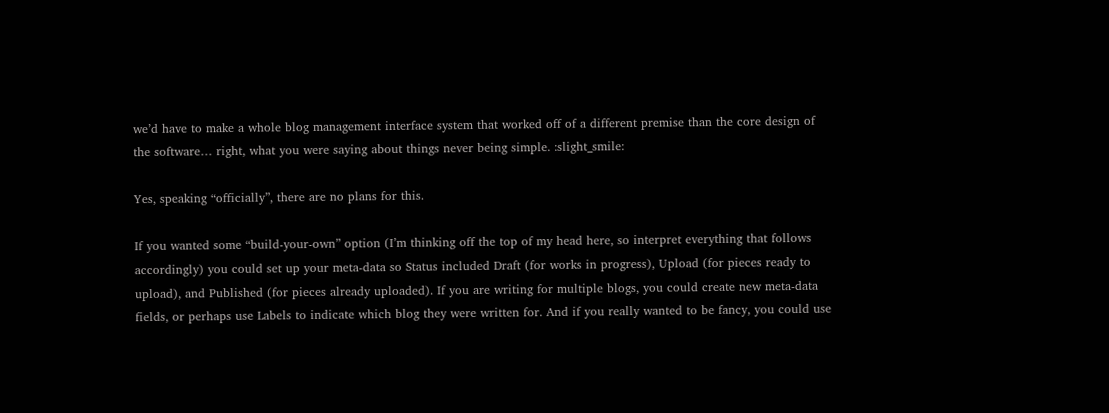we’d have to make a whole blog management interface system that worked off of a different premise than the core design of the software… right, what you were saying about things never being simple. :slight_smile:

Yes, speaking “officially”, there are no plans for this.

If you wanted some “build-your-own” option (I’m thinking off the top of my head here, so interpret everything that follows accordingly) you could set up your meta-data so Status included Draft (for works in progress), Upload (for pieces ready to upload), and Published (for pieces already uploaded). If you are writing for multiple blogs, you could create new meta-data fields, or perhaps use Labels to indicate which blog they were written for. And if you really wanted to be fancy, you could use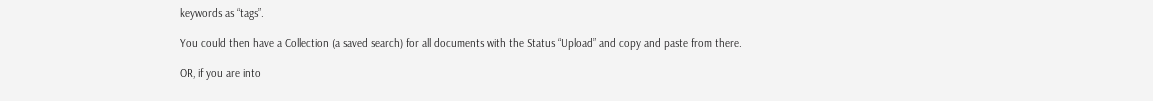keywords as “tags”.

You could then have a Collection (a saved search) for all documents with the Status “Upload” and copy and paste from there.

OR, if you are into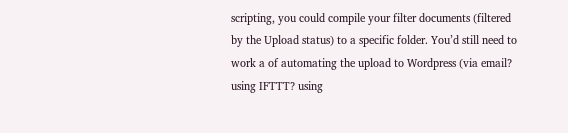scripting, you could compile your filter documents (filtered by the Upload status) to a specific folder. You’d still need to work a of automating the upload to Wordpress (via email? using IFTTT? using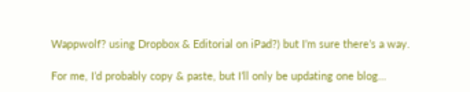Wappwolf? using Dropbox & Editorial on iPad?) but I’m sure there’s a way.

For me, I’d probably copy & paste, but I’ll only be updating one blog…